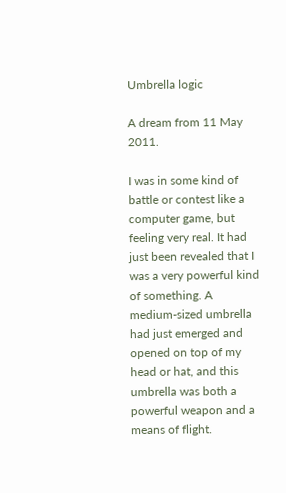Umbrella logic

A dream from 11 May 2011.

I was in some kind of battle or contest like a computer game, but feeling very real. It had just been revealed that I was a very powerful kind of something. A medium-sized umbrella had just emerged and opened on top of my head or hat, and this umbrella was both a powerful weapon and a means of flight.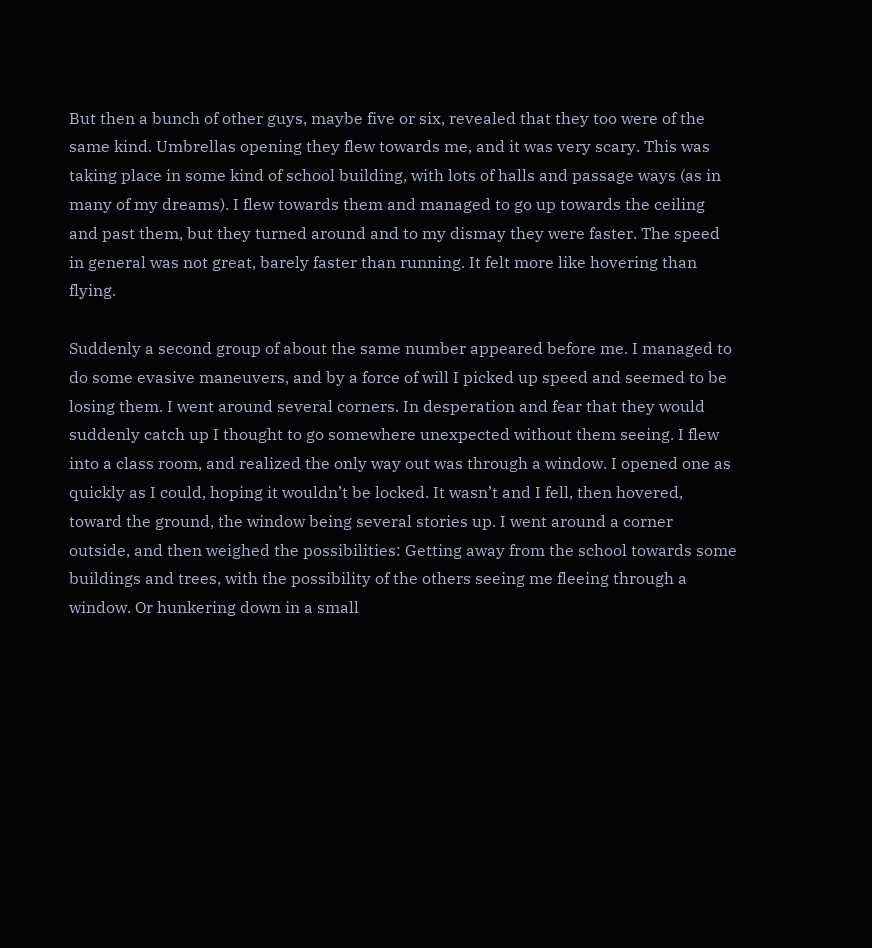But then a bunch of other guys, maybe five or six, revealed that they too were of the same kind. Umbrellas opening they flew towards me, and it was very scary. This was taking place in some kind of school building, with lots of halls and passage ways (as in many of my dreams). I flew towards them and managed to go up towards the ceiling and past them, but they turned around and to my dismay they were faster. The speed in general was not great, barely faster than running. It felt more like hovering than flying.

Suddenly a second group of about the same number appeared before me. I managed to do some evasive maneuvers, and by a force of will I picked up speed and seemed to be losing them. I went around several corners. In desperation and fear that they would suddenly catch up I thought to go somewhere unexpected without them seeing. I flew into a class room, and realized the only way out was through a window. I opened one as quickly as I could, hoping it wouldn’t be locked. It wasn’t and I fell, then hovered, toward the ground, the window being several stories up. I went around a corner outside, and then weighed the possibilities: Getting away from the school towards some buildings and trees, with the possibility of the others seeing me fleeing through a window. Or hunkering down in a small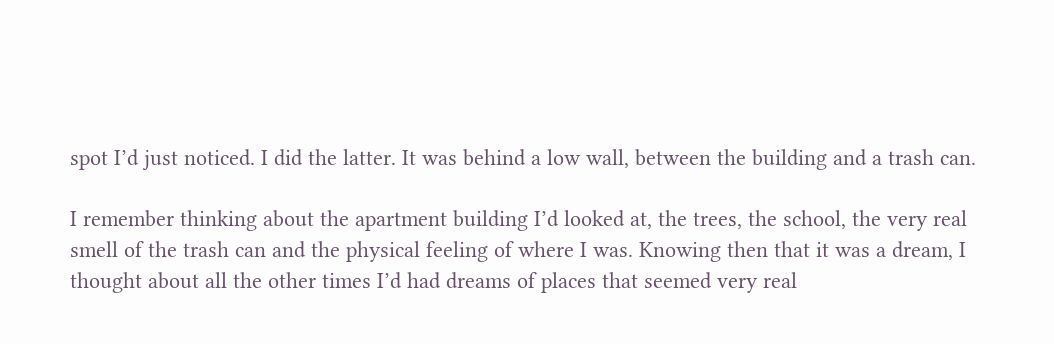spot I’d just noticed. I did the latter. It was behind a low wall, between the building and a trash can.

I remember thinking about the apartment building I’d looked at, the trees, the school, the very real smell of the trash can and the physical feeling of where I was. Knowing then that it was a dream, I thought about all the other times I’d had dreams of places that seemed very real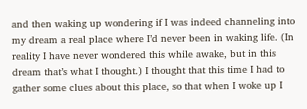and then waking up wondering if I was indeed channeling into my dream a real place where I’d never been in waking life. (In reality I have never wondered this while awake, but in this dream that’s what I thought.) I thought that this time I had to gather some clues about this place, so that when I woke up I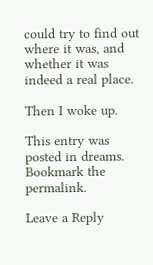could try to find out where it was, and whether it was indeed a real place.

Then I woke up.

This entry was posted in dreams. Bookmark the permalink.

Leave a Reply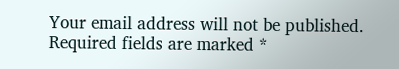Your email address will not be published. Required fields are marked *